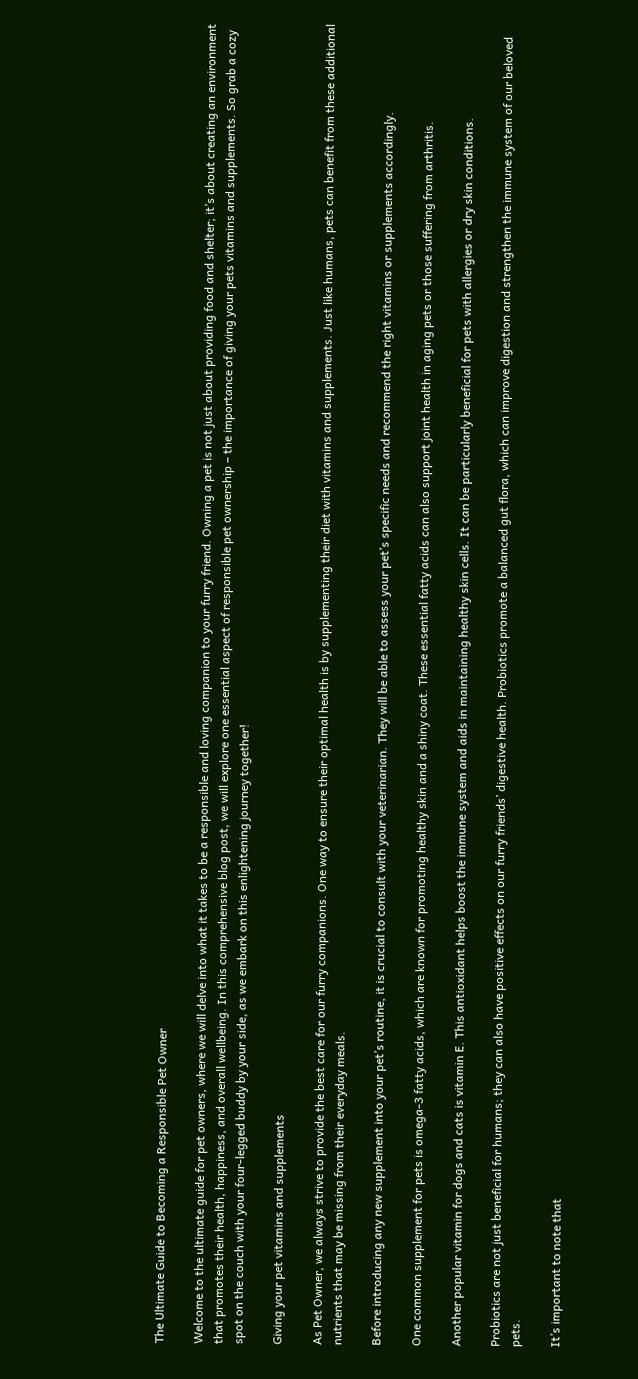The Ultimate Guide to Becoming a Responsible Pet Owner

Welcome to the ultimate guide for pet owners, where we will delve into what it takes to be a responsible and loving companion to your furry friend. Owning a pet is not just about providing food and shelter; it’s about creating an environment that promotes their health, happiness, and overall wellbeing. In this comprehensive blog post, we will explore one essential aspect of responsible pet ownership – the importance of giving your pets vitamins and supplements. So grab a cozy spot on the couch with your four-legged buddy by your side, as we embark on this enlightening journey together!

Giving your pet vitamins and supplements

As Pet Owner, we always strive to provide the best care for our furry companions. One way to ensure their optimal health is by supplementing their diet with vitamins and supplements. Just like humans, pets can benefit from these additional nutrients that may be missing from their everyday meals.

Before introducing any new supplement into your pet’s routine, it is crucial to consult with your veterinarian. They will be able to assess your pet’s specific needs and recommend the right vitamins or supplements accordingly.

One common supplement for pets is omega-3 fatty acids, which are known for promoting healthy skin and a shiny coat. These essential fatty acids can also support joint health in aging pets or those suffering from arthritis.

Another popular vitamin for dogs and cats is vitamin E. This antioxidant helps boost the immune system and aids in maintaining healthy skin cells. It can be particularly beneficial for pets with allergies or dry skin conditions.

Probiotics are not just beneficial for humans; they can also have positive effects on our furry friends’ digestive health. Probiotics promote a balanced gut flora, which can improve digestion and strengthen the immune system of our beloved pets.

It’s important to note that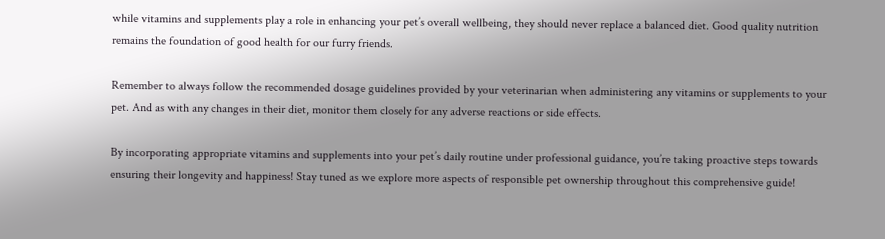while vitamins and supplements play a role in enhancing your pet’s overall wellbeing, they should never replace a balanced diet. Good quality nutrition remains the foundation of good health for our furry friends.

Remember to always follow the recommended dosage guidelines provided by your veterinarian when administering any vitamins or supplements to your pet. And as with any changes in their diet, monitor them closely for any adverse reactions or side effects.

By incorporating appropriate vitamins and supplements into your pet’s daily routine under professional guidance, you’re taking proactive steps towards ensuring their longevity and happiness! Stay tuned as we explore more aspects of responsible pet ownership throughout this comprehensive guide!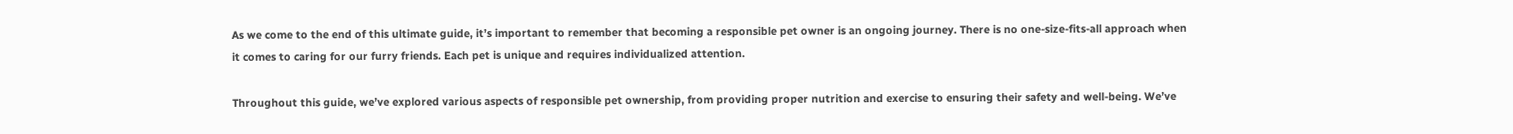As we come to the end of this ultimate guide, it’s important to remember that becoming a responsible pet owner is an ongoing journey. There is no one-size-fits-all approach when it comes to caring for our furry friends. Each pet is unique and requires individualized attention.

Throughout this guide, we’ve explored various aspects of responsible pet ownership, from providing proper nutrition and exercise to ensuring their safety and well-being. We’ve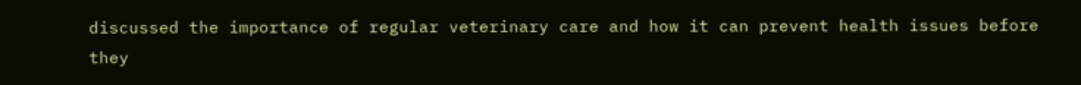discussed the importance of regular veterinary care and how it can prevent health issues before they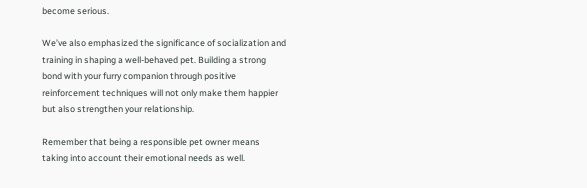become serious.

We’ve also emphasized the significance of socialization and training in shaping a well-behaved pet. Building a strong bond with your furry companion through positive reinforcement techniques will not only make them happier but also strengthen your relationship.

Remember that being a responsible pet owner means taking into account their emotional needs as well.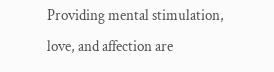Providing mental stimulation, love, and affection are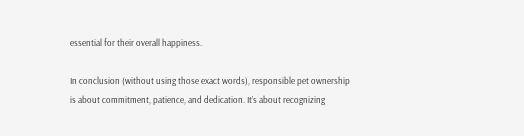essential for their overall happiness.

In conclusion (without using those exact words), responsible pet ownership is about commitment, patience, and dedication. It’s about recognizing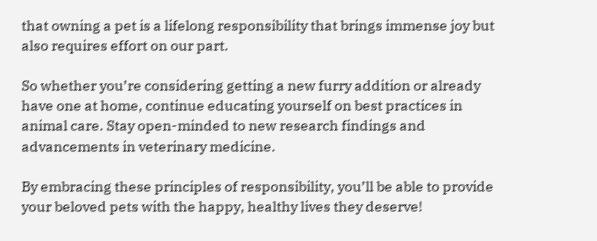that owning a pet is a lifelong responsibility that brings immense joy but also requires effort on our part.

So whether you’re considering getting a new furry addition or already have one at home, continue educating yourself on best practices in animal care. Stay open-minded to new research findings and advancements in veterinary medicine.

By embracing these principles of responsibility, you’ll be able to provide your beloved pets with the happy, healthy lives they deserve!